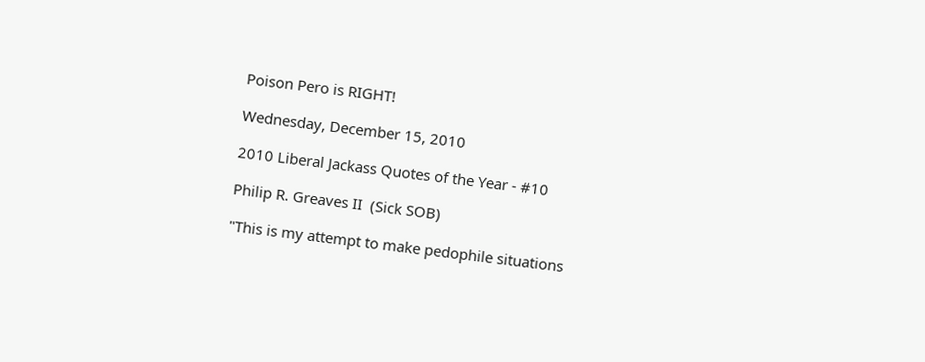Poison Pero is RIGHT!

Wednesday, December 15, 2010

2010 Liberal Jackass Quotes of the Year - #10

Philip R. Greaves II  (Sick SOB)

"This is my attempt to make pedophile situations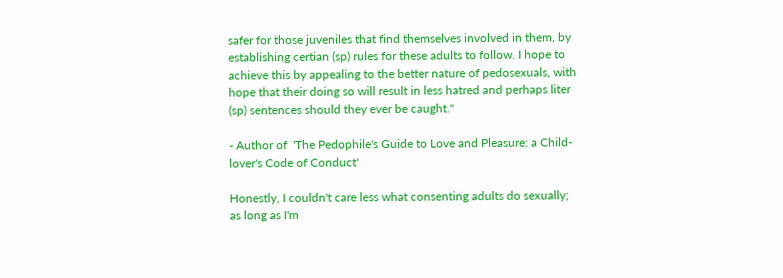safer for those juveniles that find themselves involved in them, by establishing certian (sp) rules for these adults to follow. I hope to achieve this by appealing to the better nature of pedosexuals, with hope that their doing so will result in less hatred and perhaps liter (sp) sentences should they ever be caught."

- Author of  'The Pedophile's Guide to Love and Pleasure: a Child-lover's Code of Conduct'

Honestly, I couldn't care less what consenting adults do sexually; as long as I'm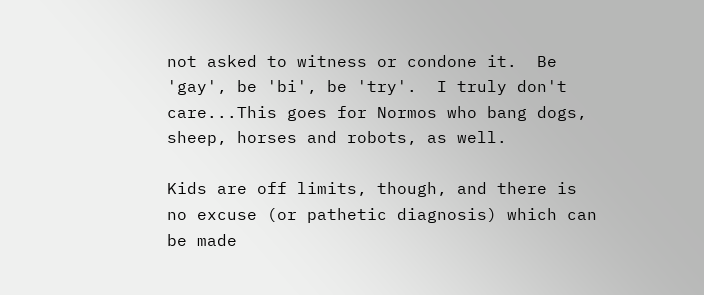not asked to witness or condone it.  Be 'gay', be 'bi', be 'try'.  I truly don't care...This goes for Normos who bang dogs, sheep, horses and robots, as well.

Kids are off limits, though, and there is no excuse (or pathetic diagnosis) which can be made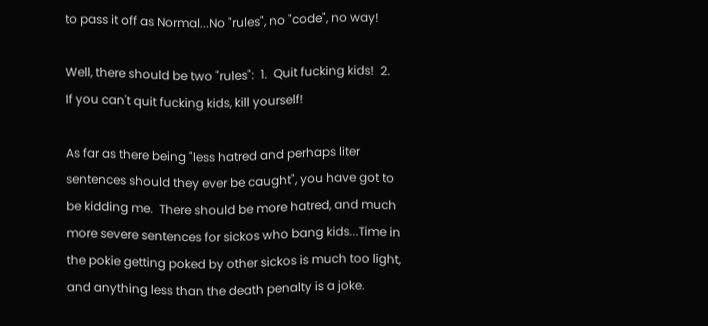to pass it off as Normal...No "rules", no "code", no way!

Well, there should be two "rules":  1.  Quit fucking kids!  2.  If you can't quit fucking kids, kill yourself!

As far as there being "less hatred and perhaps liter sentences should they ever be caught", you have got to be kidding me.  There should be more hatred, and much more severe sentences for sickos who bang kids...Time in the pokie getting poked by other sickos is much too light, and anything less than the death penalty is a joke.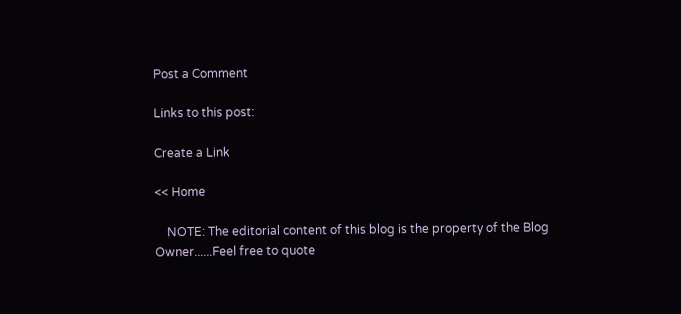Post a Comment

Links to this post:

Create a Link

<< Home

    NOTE: The editorial content of this blog is the property of the Blog Owner......Feel free to quote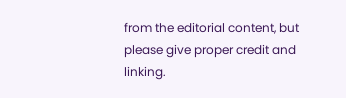from the editorial content, but please give proper credit and linking.